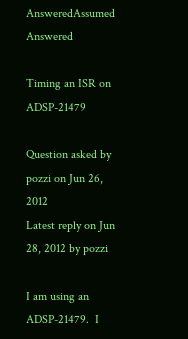AnsweredAssumed Answered

Timing an ISR on ADSP-21479

Question asked by pozzi on Jun 26, 2012
Latest reply on Jun 28, 2012 by pozzi

I am using an ADSP-21479.  I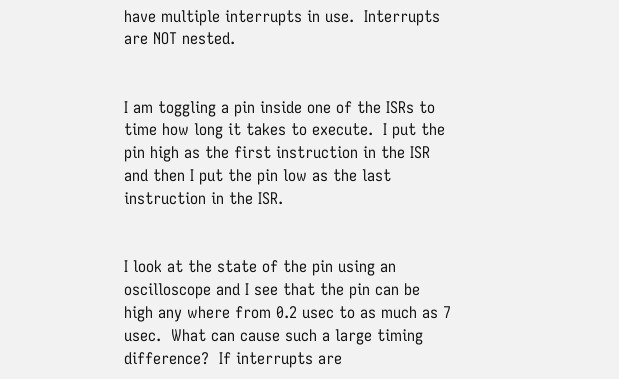have multiple interrupts in use.  Interrupts are NOT nested.


I am toggling a pin inside one of the ISRs to time how long it takes to execute.  I put the pin high as the first instruction in the ISR and then I put the pin low as the last instruction in the ISR.


I look at the state of the pin using an oscilloscope and I see that the pin can be high any where from 0.2 usec to as much as 7 usec.  What can cause such a large timing difference?  If interrupts are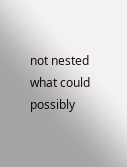not nested what could possibly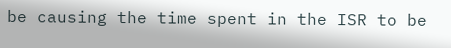be causing the time spent in the ISR to be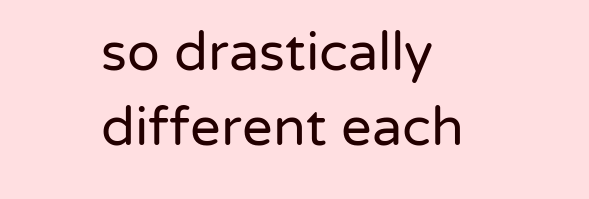so drastically different each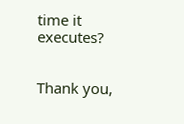time it executes?


Thank you,